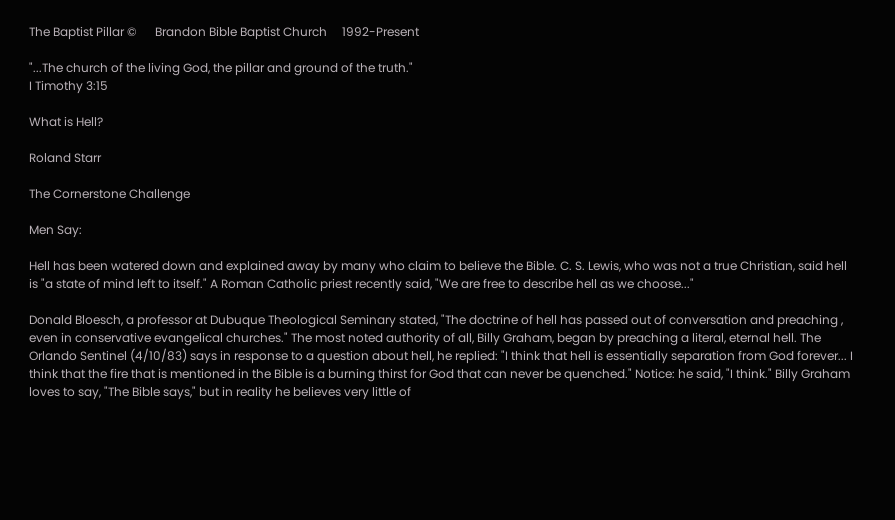The Baptist Pillar ©      Brandon Bible Baptist Church     1992-Present

"...The church of the living God, the pillar and ground of the truth."
I Timothy 3:15

What is Hell?

Roland Starr

The Cornerstone Challenge

Men Say:

Hell has been watered down and explained away by many who claim to believe the Bible. C. S. Lewis, who was not a true Christian, said hell is "a state of mind left to itself." A Roman Catholic priest recently said, "We are free to describe hell as we choose..."

Donald Bloesch, a professor at Dubuque Theological Seminary stated, "The doctrine of hell has passed out of conversation and preaching , even in conservative evangelical churches." The most noted authority of all, Billy Graham, began by preaching a literal, eternal hell. The Orlando Sentinel (4/10/83) says in response to a question about hell, he replied: "I think that hell is essentially separation from God forever... I think that the fire that is mentioned in the Bible is a burning thirst for God that can never be quenched." Notice: he said, "I think." Billy Graham loves to say, "The Bible says," but in reality he believes very little of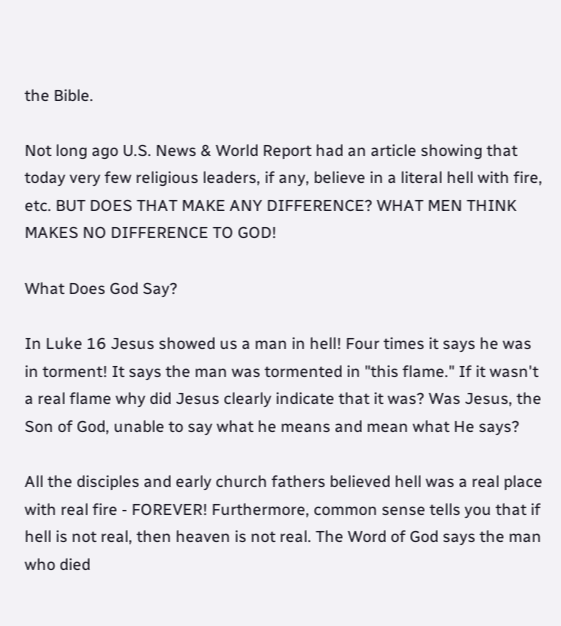the Bible.

Not long ago U.S. News & World Report had an article showing that today very few religious leaders, if any, believe in a literal hell with fire, etc. BUT DOES THAT MAKE ANY DIFFERENCE? WHAT MEN THINK MAKES NO DIFFERENCE TO GOD!

What Does God Say?

In Luke 16 Jesus showed us a man in hell! Four times it says he was in torment! It says the man was tormented in "this flame." If it wasn't a real flame why did Jesus clearly indicate that it was? Was Jesus, the Son of God, unable to say what he means and mean what He says?

All the disciples and early church fathers believed hell was a real place with real fire - FOREVER! Furthermore, common sense tells you that if hell is not real, then heaven is not real. The Word of God says the man who died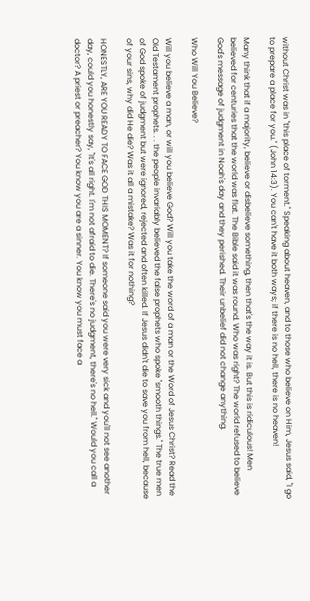without Christ was in "this place of torment." Speaking about heaven, and to those who believe on Him, Jesus said, "I go to prepare a place for you." (John 14:3). You can't have it both ways; if there is no hell, there is no heaven!

Many think that if a majority, believe or disbelieve something, then that's the way it is. But this is ridiculous! Men believed for centuries that the world was flat. The Bible said it was round. Who was right? The world refused to believe God's message of judgment in Noah's day and they perished. Their unbelief did not change anything.

Who Will You Believe?

Will you believe a man, or will you believe God? Will you take the word of a man or the Word of Jesus Christ? Read the Old Testament prophets. . . the people invariably believed the false prophets who spoke "smooth things." The true men of God spoke of judgment but were ignored, rejected and often killed. If Jesus didn't die to save you from hell, because of your sins, why did He die? Was it all a mistake? Was it for nothing?

HONESTLY, ARE YOU READY TO FACE GOD THIS MOMENT? If someone said you were very sick and you'll not see another day, could you honestly say, "It's all right. I'm not afraid to die. There's no judgment, there's no hell." Would you call a doctor? A priest or preacher? You know you are a sinner. You know you must face a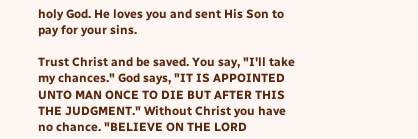holy God. He loves you and sent His Son to pay for your sins.

Trust Christ and be saved. You say, "I'll take my chances." God says, "IT IS APPOINTED UNTO MAN ONCE TO DIE BUT AFTER THIS THE JUDGMENT." Without Christ you have no chance. "BELIEVE ON THE LORD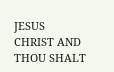JESUS CHRIST AND THOU SHALT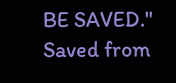BE SAVED." Saved from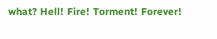what? Hell! Fire! Torment! Forever!